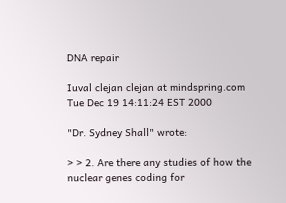DNA repair

Iuval clejan clejan at mindspring.com
Tue Dec 19 14:11:24 EST 2000

"Dr. Sydney Shall" wrote:

> > 2. Are there any studies of how the nuclear genes coding for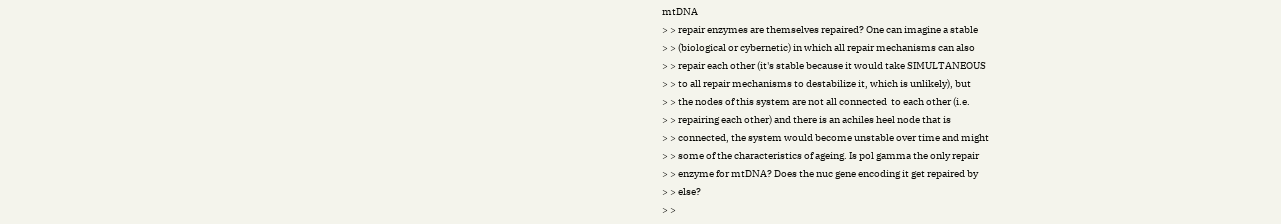mtDNA
> > repair enzymes are themselves repaired? One can imagine a stable
> > (biological or cybernetic) in which all repair mechanisms can also
> > repair each other (it's stable because it would take SIMULTANEOUS
> > to all repair mechanisms to destabilize it, which is unlikely), but
> > the nodes of this system are not all connected  to each other (i.e.
> > repairing each other) and there is an achiles heel node that is
> > connected, the system would become unstable over time and might
> > some of the characteristics of ageing. Is pol gamma the only repair
> > enzyme for mtDNA? Does the nuc gene encoding it get repaired by
> > else?
> >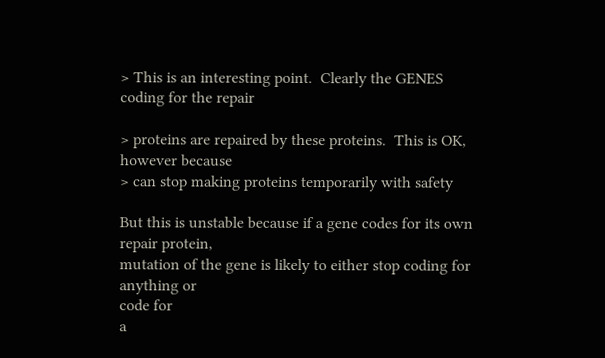> This is an interesting point.  Clearly the GENES coding for the repair

> proteins are repaired by these proteins.  This is OK, however because
> can stop making proteins temporarily with safety

But this is unstable because if a gene codes for its own repair protein,
mutation of the gene is likely to either stop coding for anything or
code for
a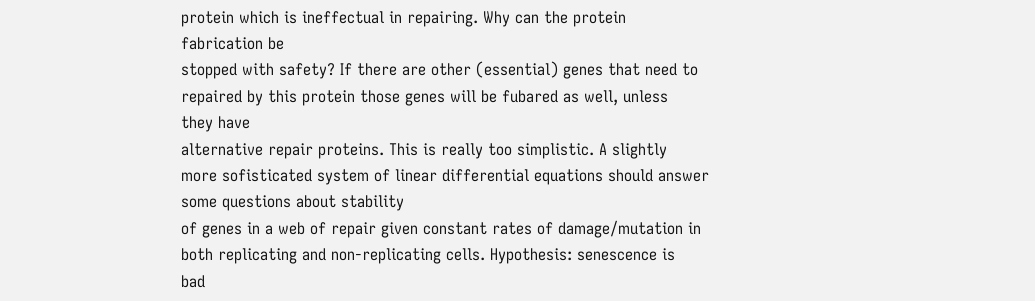protein which is ineffectual in repairing. Why can the protein
fabrication be
stopped with safety? If there are other (essential) genes that need to
repaired by this protein those genes will be fubared as well, unless
they have
alternative repair proteins. This is really too simplistic. A slightly
more sofisticated system of linear differential equations should answer
some questions about stability
of genes in a web of repair given constant rates of damage/mutation in
both replicating and non-replicating cells. Hypothesis: senescence is
bad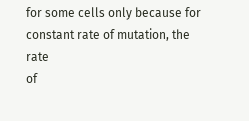for some cells only because for constant rate of mutation, the rate
of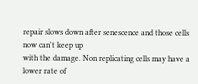repair slows down after senescence and those cells now can't keep up
with the damage. Non replicating cells may have a lower rate of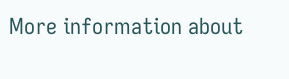More information about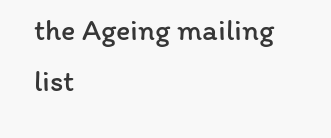the Ageing mailing list